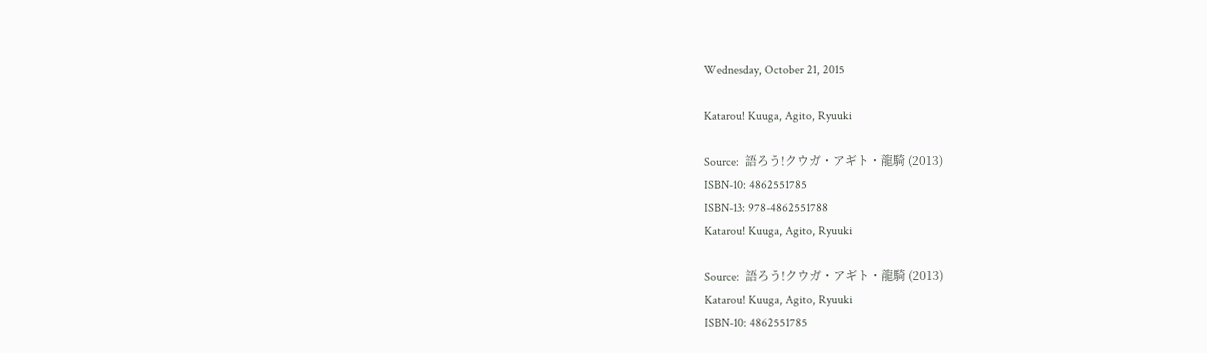Wednesday, October 21, 2015

Katarou! Kuuga, Agito, Ryuuki

Source:  語ろう!クウガ・アギト・龍騎 (2013)
ISBN-10: 4862551785
ISBN-13: 978-4862551788
Katarou! Kuuga, Agito, Ryuuki

Source:  語ろう!クウガ・アギト・龍騎 (2013)
Katarou! Kuuga, Agito, Ryuuki
ISBN-10: 4862551785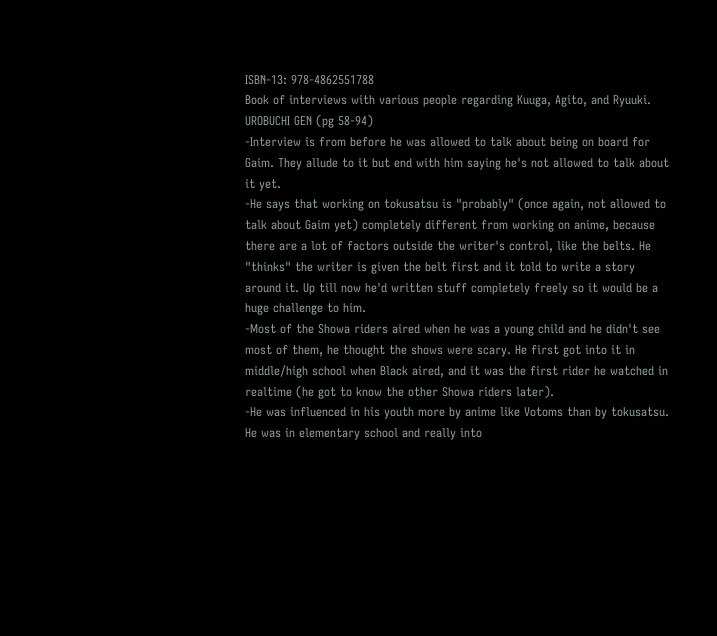ISBN-13: 978-4862551788
Book of interviews with various people regarding Kuuga, Agito, and Ryuuki.
UROBUCHI GEN (pg 58-94)
-Interview is from before he was allowed to talk about being on board for Gaim. They allude to it but end with him saying he's not allowed to talk about it yet.
-He says that working on tokusatsu is "probably" (once again, not allowed to talk about Gaim yet) completely different from working on anime, because there are a lot of factors outside the writer's control, like the belts. He "thinks" the writer is given the belt first and it told to write a story around it. Up till now he'd written stuff completely freely so it would be a huge challenge to him.
-Most of the Showa riders aired when he was a young child and he didn't see most of them, he thought the shows were scary. He first got into it in middle/high school when Black aired, and it was the first rider he watched in realtime (he got to know the other Showa riders later).
-He was influenced in his youth more by anime like Votoms than by tokusatsu. He was in elementary school and really into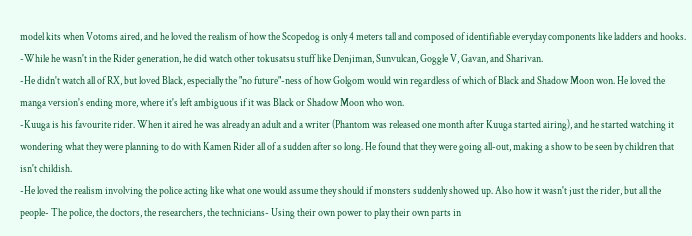model kits when Votoms aired, and he loved the realism of how the Scopedog is only 4 meters tall and composed of identifiable everyday components like ladders and hooks.
-While he wasn't in the Rider generation, he did watch other tokusatsu stuff like Denjiman, Sunvulcan, Goggle V, Gavan, and Sharivan.
-He didn't watch all of RX, but loved Black, especially the "no future"-ness of how Golgom would win regardless of which of Black and Shadow Moon won. He loved the manga version's ending more, where it's left ambiguous if it was Black or Shadow Moon who won.
-Kuuga is his favourite rider. When it aired he was already an adult and a writer (Phantom was released one month after Kuuga started airing), and he started watching it wondering what they were planning to do with Kamen Rider all of a sudden after so long. He found that they were going all-out, making a show to be seen by children that isn't childish.
-He loved the realism involving the police acting like what one would assume they should if monsters suddenly showed up. Also how it wasn't just the rider, but all the people- The police, the doctors, the researchers, the technicians- Using their own power to play their own parts in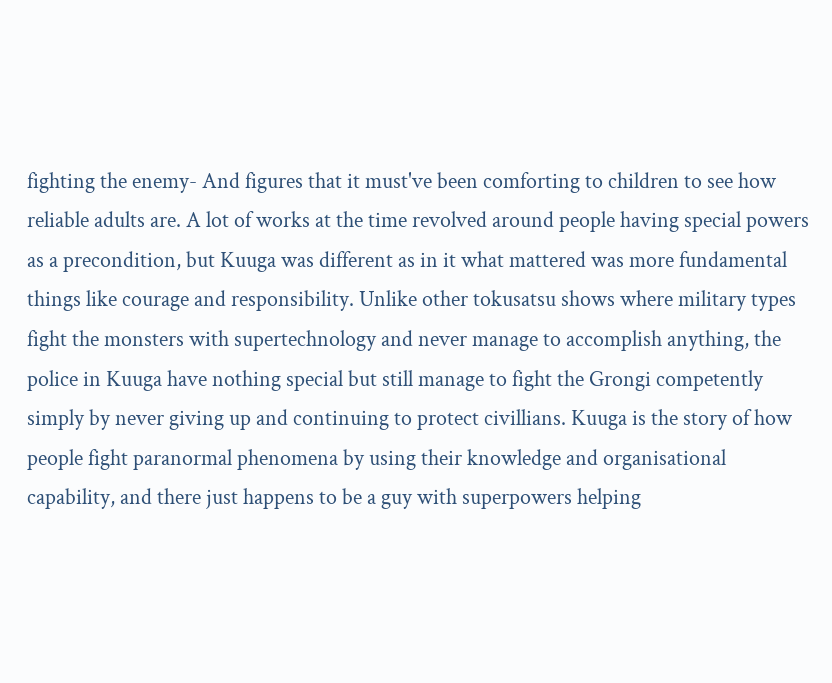fighting the enemy- And figures that it must've been comforting to children to see how reliable adults are. A lot of works at the time revolved around people having special powers as a precondition, but Kuuga was different as in it what mattered was more fundamental things like courage and responsibility. Unlike other tokusatsu shows where military types fight the monsters with supertechnology and never manage to accomplish anything, the police in Kuuga have nothing special but still manage to fight the Grongi competently simply by never giving up and continuing to protect civillians. Kuuga is the story of how people fight paranormal phenomena by using their knowledge and organisational capability, and there just happens to be a guy with superpowers helping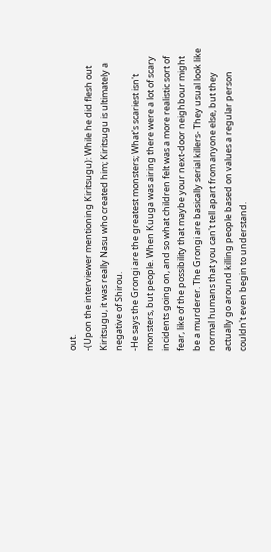out.
-(Upon the interviewer mentioning Kiritsugu): While he did flesh out Kiritsugu, it was really Nasu who created him; Kiritsugu is ultimately a negative of Shirou.
-He says the Grongi are the greatest monsters; What's scariest isn't monsters, but people. When Kuuga was airing there were a lot of scary incidents going on, and so what children felt was a more realistic sort of fear, like of the possibility that maybe your next-door neighbour might be a murderer. The Grongi are basically serial killers- They usual look like normal humans that you can't tell apart from anyone else, but they actually go around killing people based on values a regular person couldn't even begin to understand.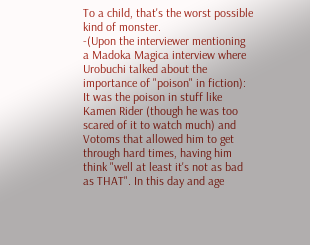To a child, that's the worst possible kind of monster.
-(Upon the interviewer mentioning a Madoka Magica interview where Urobuchi talked about the importance of "poison" in fiction): It was the poison in stuff like Kamen Rider (though he was too scared of it to watch much) and Votoms that allowed him to get through hard times, having him think "well at least it's not as bad as THAT". In this day and age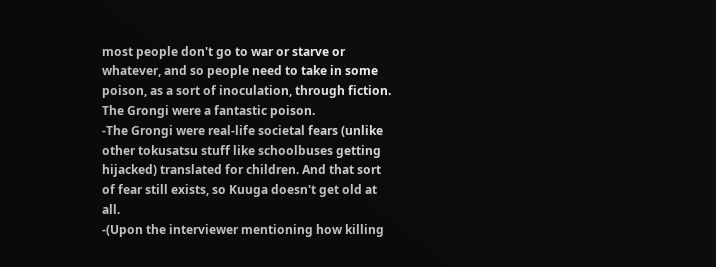most people don't go to war or starve or whatever, and so people need to take in some poison, as a sort of inoculation, through fiction. The Grongi were a fantastic poison.
-The Grongi were real-life societal fears (unlike other tokusatsu stuff like schoolbuses getting hijacked) translated for children. And that sort of fear still exists, so Kuuga doesn't get old at all.
-(Upon the interviewer mentioning how killing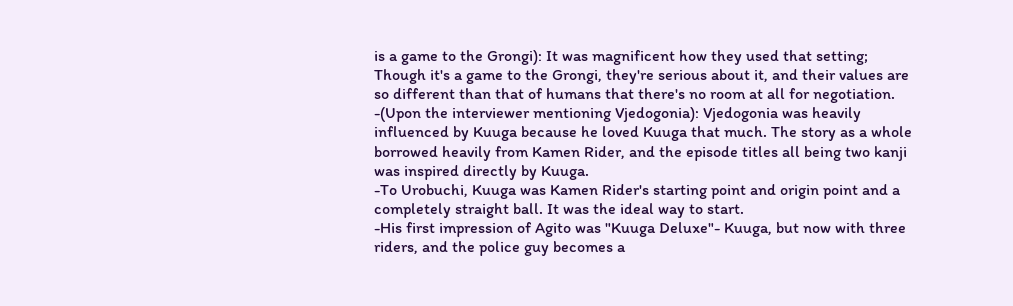is a game to the Grongi): It was magnificent how they used that setting; Though it's a game to the Grongi, they're serious about it, and their values are so different than that of humans that there's no room at all for negotiation.
-(Upon the interviewer mentioning Vjedogonia): Vjedogonia was heavily influenced by Kuuga because he loved Kuuga that much. The story as a whole borrowed heavily from Kamen Rider, and the episode titles all being two kanji was inspired directly by Kuuga.
-To Urobuchi, Kuuga was Kamen Rider's starting point and origin point and a completely straight ball. It was the ideal way to start.
-His first impression of Agito was "Kuuga Deluxe"- Kuuga, but now with three riders, and the police guy becomes a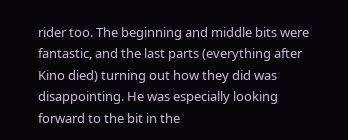rider too. The beginning and middle bits were fantastic, and the last parts (everything after Kino died) turning out how they did was disappointing. He was especially looking forward to the bit in the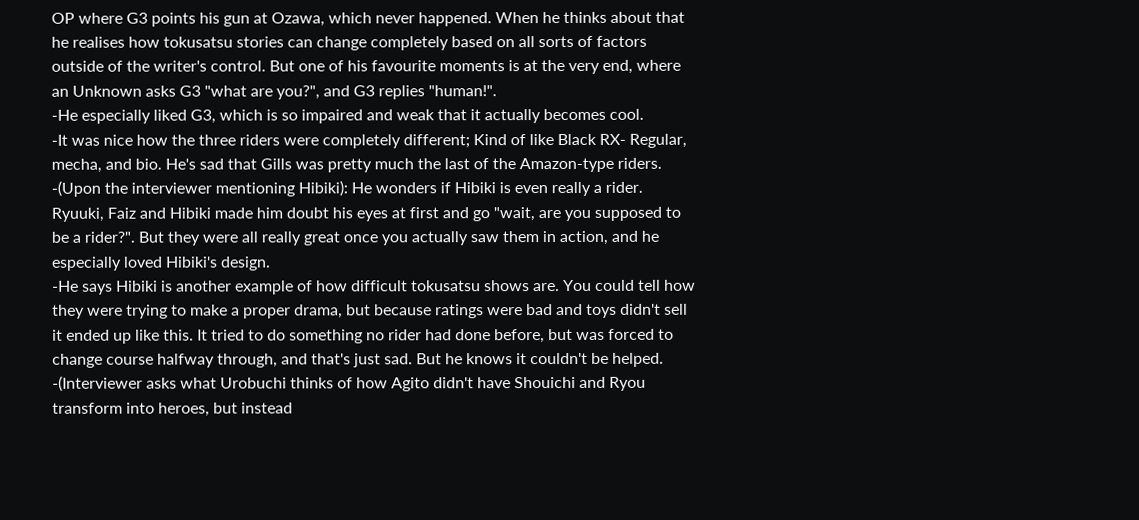OP where G3 points his gun at Ozawa, which never happened. When he thinks about that he realises how tokusatsu stories can change completely based on all sorts of factors outside of the writer's control. But one of his favourite moments is at the very end, where an Unknown asks G3 "what are you?", and G3 replies "human!".
-He especially liked G3, which is so impaired and weak that it actually becomes cool.
-It was nice how the three riders were completely different; Kind of like Black RX- Regular, mecha, and bio. He's sad that Gills was pretty much the last of the Amazon-type riders.
-(Upon the interviewer mentioning Hibiki): He wonders if Hibiki is even really a rider. Ryuuki, Faiz and Hibiki made him doubt his eyes at first and go "wait, are you supposed to be a rider?". But they were all really great once you actually saw them in action, and he especially loved Hibiki's design.
-He says Hibiki is another example of how difficult tokusatsu shows are. You could tell how they were trying to make a proper drama, but because ratings were bad and toys didn't sell it ended up like this. It tried to do something no rider had done before, but was forced to change course halfway through, and that's just sad. But he knows it couldn't be helped.
-(Interviewer asks what Urobuchi thinks of how Agito didn't have Shouichi and Ryou transform into heroes, but instead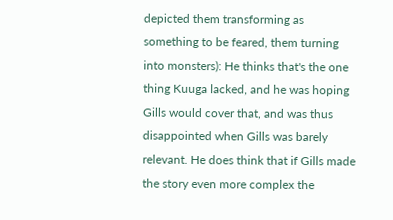depicted them transforming as something to be feared, them turning into monsters): He thinks that's the one thing Kuuga lacked, and he was hoping Gills would cover that, and was thus disappointed when Gills was barely relevant. He does think that if Gills made the story even more complex the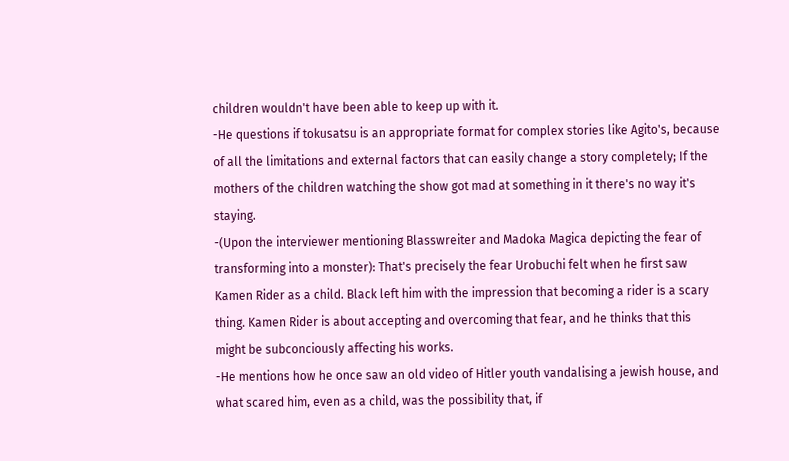children wouldn't have been able to keep up with it.
-He questions if tokusatsu is an appropriate format for complex stories like Agito's, because of all the limitations and external factors that can easily change a story completely; If the mothers of the children watching the show got mad at something in it there's no way it's staying.
-(Upon the interviewer mentioning Blasswreiter and Madoka Magica depicting the fear of transforming into a monster): That's precisely the fear Urobuchi felt when he first saw Kamen Rider as a child. Black left him with the impression that becoming a rider is a scary thing. Kamen Rider is about accepting and overcoming that fear, and he thinks that this might be subconciously affecting his works.
-He mentions how he once saw an old video of Hitler youth vandalising a jewish house, and what scared him, even as a child, was the possibility that, if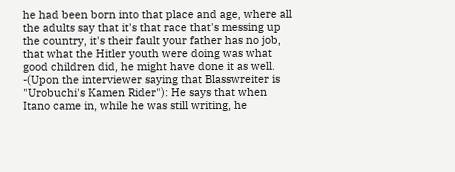he had been born into that place and age, where all the adults say that it's that race that's messing up the country, it's their fault your father has no job, that what the Hitler youth were doing was what good children did, he might have done it as well.
-(Upon the interviewer saying that Blasswreiter is "Urobuchi's Kamen Rider"): He says that when Itano came in, while he was still writing, he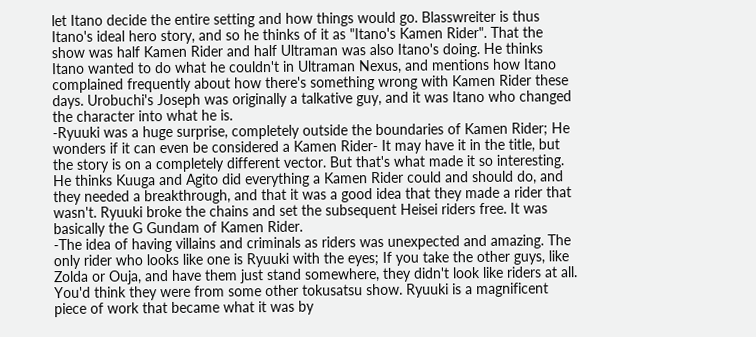let Itano decide the entire setting and how things would go. Blasswreiter is thus Itano's ideal hero story, and so he thinks of it as "Itano's Kamen Rider". That the show was half Kamen Rider and half Ultraman was also Itano's doing. He thinks Itano wanted to do what he couldn't in Ultraman Nexus, and mentions how Itano complained frequently about how there's something wrong with Kamen Rider these days. Urobuchi's Joseph was originally a talkative guy, and it was Itano who changed the character into what he is.
-Ryuuki was a huge surprise, completely outside the boundaries of Kamen Rider; He wonders if it can even be considered a Kamen Rider- It may have it in the title, but the story is on a completely different vector. But that's what made it so interesting. He thinks Kuuga and Agito did everything a Kamen Rider could and should do, and they needed a breakthrough, and that it was a good idea that they made a rider that wasn't. Ryuuki broke the chains and set the subsequent Heisei riders free. It was basically the G Gundam of Kamen Rider.
-The idea of having villains and criminals as riders was unexpected and amazing. The only rider who looks like one is Ryuuki with the eyes; If you take the other guys, like Zolda or Ouja, and have them just stand somewhere, they didn't look like riders at all. You'd think they were from some other tokusatsu show. Ryuuki is a magnificent piece of work that became what it was by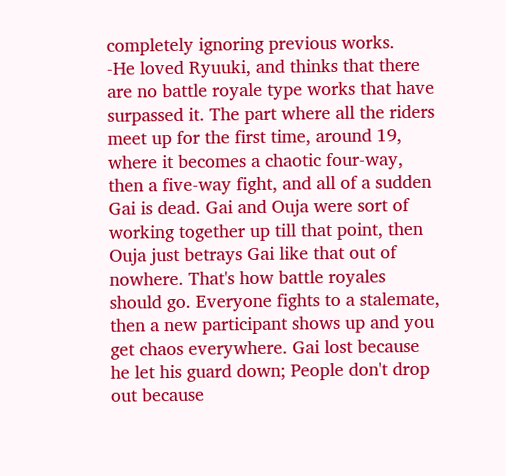completely ignoring previous works.
-He loved Ryuuki, and thinks that there are no battle royale type works that have surpassed it. The part where all the riders meet up for the first time, around 19, where it becomes a chaotic four-way, then a five-way fight, and all of a sudden Gai is dead. Gai and Ouja were sort of working together up till that point, then Ouja just betrays Gai like that out of nowhere. That's how battle royales should go. Everyone fights to a stalemate, then a new participant shows up and you get chaos everywhere. Gai lost because he let his guard down; People don't drop out because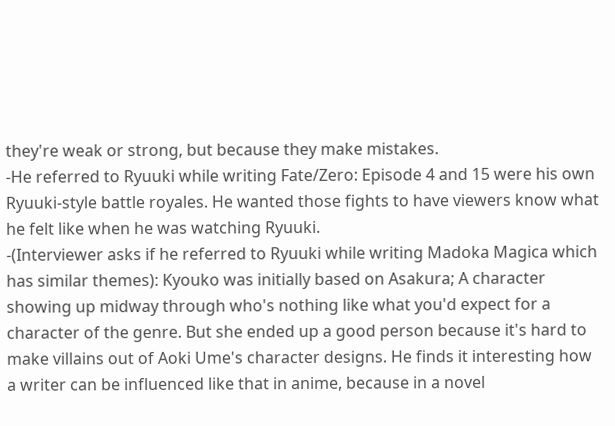they're weak or strong, but because they make mistakes.
-He referred to Ryuuki while writing Fate/Zero: Episode 4 and 15 were his own Ryuuki-style battle royales. He wanted those fights to have viewers know what he felt like when he was watching Ryuuki.
-(Interviewer asks if he referred to Ryuuki while writing Madoka Magica which has similar themes): Kyouko was initially based on Asakura; A character showing up midway through who's nothing like what you'd expect for a character of the genre. But she ended up a good person because it's hard to make villains out of Aoki Ume's character designs. He finds it interesting how a writer can be influenced like that in anime, because in a novel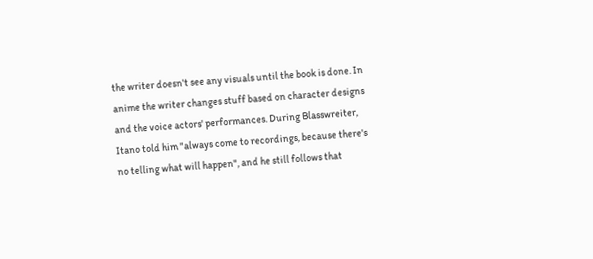the writer doesn't see any visuals until the book is done. In anime the writer changes stuff based on character designs and the voice actors' performances. During Blasswreiter, Itano told him "always come to recordings, because there's no telling what will happen", and he still follows that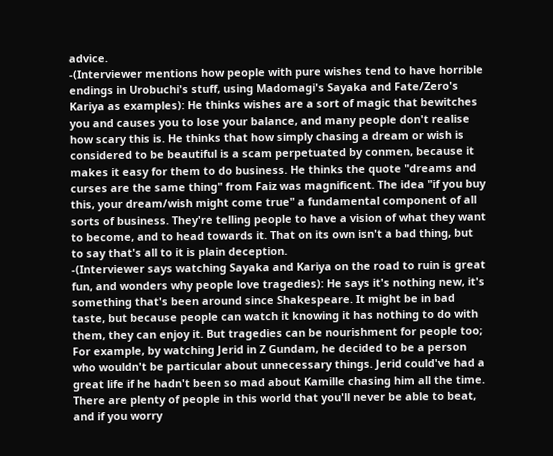advice.
-(Interviewer mentions how people with pure wishes tend to have horrible endings in Urobuchi's stuff, using Madomagi's Sayaka and Fate/Zero's Kariya as examples): He thinks wishes are a sort of magic that bewitches you and causes you to lose your balance, and many people don't realise how scary this is. He thinks that how simply chasing a dream or wish is considered to be beautiful is a scam perpetuated by conmen, because it makes it easy for them to do business. He thinks the quote "dreams and curses are the same thing" from Faiz was magnificent. The idea "if you buy this, your dream/wish might come true" a fundamental component of all sorts of business. They're telling people to have a vision of what they want to become, and to head towards it. That on its own isn't a bad thing, but to say that's all to it is plain deception.
-(Interviewer says watching Sayaka and Kariya on the road to ruin is great fun, and wonders why people love tragedies): He says it's nothing new, it's something that's been around since Shakespeare. It might be in bad taste, but because people can watch it knowing it has nothing to do with them, they can enjoy it. But tragedies can be nourishment for people too; For example, by watching Jerid in Z Gundam, he decided to be a person who wouldn't be particular about unnecessary things. Jerid could've had a great life if he hadn't been so mad about Kamille chasing him all the time. There are plenty of people in this world that you'll never be able to beat, and if you worry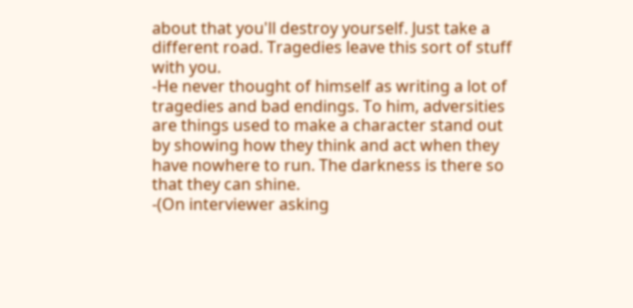about that you'll destroy yourself. Just take a different road. Tragedies leave this sort of stuff with you.
-He never thought of himself as writing a lot of tragedies and bad endings. To him, adversities are things used to make a character stand out by showing how they think and act when they have nowhere to run. The darkness is there so that they can shine.
-(On interviewer asking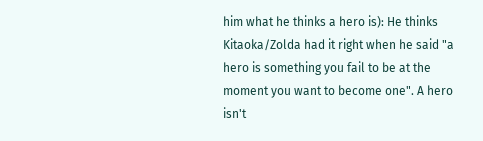him what he thinks a hero is): He thinks Kitaoka/Zolda had it right when he said "a hero is something you fail to be at the moment you want to become one". A hero isn't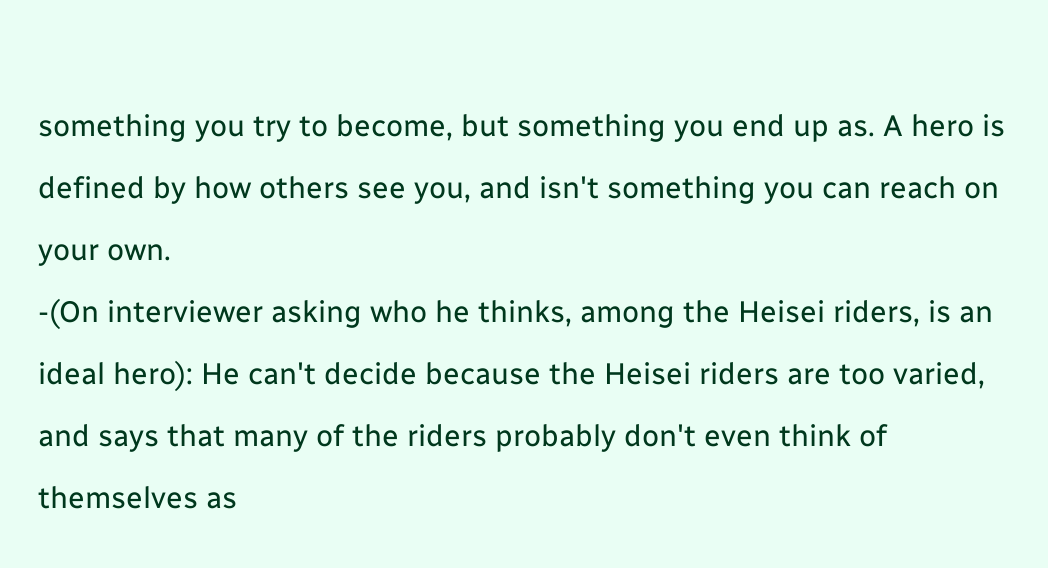something you try to become, but something you end up as. A hero is defined by how others see you, and isn't something you can reach on your own.
-(On interviewer asking who he thinks, among the Heisei riders, is an ideal hero): He can't decide because the Heisei riders are too varied, and says that many of the riders probably don't even think of themselves as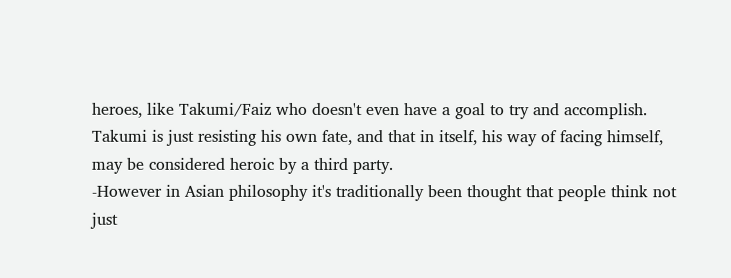heroes, like Takumi/Faiz who doesn't even have a goal to try and accomplish. Takumi is just resisting his own fate, and that in itself, his way of facing himself, may be considered heroic by a third party.
-However in Asian philosophy it's traditionally been thought that people think not just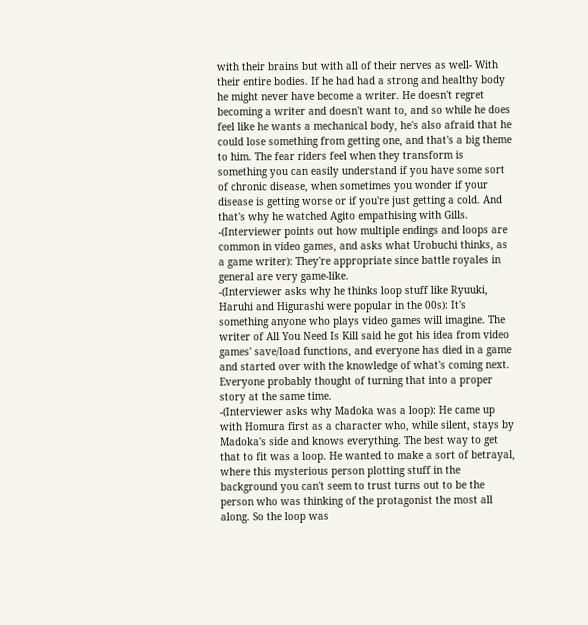with their brains but with all of their nerves as well- With their entire bodies. If he had had a strong and healthy body he might never have become a writer. He doesn't regret becoming a writer and doesn't want to, and so while he does feel like he wants a mechanical body, he's also afraid that he could lose something from getting one, and that's a big theme to him. The fear riders feel when they transform is something you can easily understand if you have some sort of chronic disease, when sometimes you wonder if your disease is getting worse or if you're just getting a cold. And that's why he watched Agito empathising with Gills.
-(Interviewer points out how multiple endings and loops are common in video games, and asks what Urobuchi thinks, as a game writer): They're appropriate since battle royales in general are very game-like.
-(Interviewer asks why he thinks loop stuff like Ryuuki, Haruhi and Higurashi were popular in the 00s): It's something anyone who plays video games will imagine. The writer of All You Need Is Kill said he got his idea from video games' save/load functions, and everyone has died in a game and started over with the knowledge of what's coming next. Everyone probably thought of turning that into a proper story at the same time.
-(Interviewer asks why Madoka was a loop): He came up with Homura first as a character who, while silent, stays by Madoka's side and knows everything. The best way to get that to fit was a loop. He wanted to make a sort of betrayal, where this mysterious person plotting stuff in the background you can't seem to trust turns out to be the person who was thinking of the protagonist the most all along. So the loop was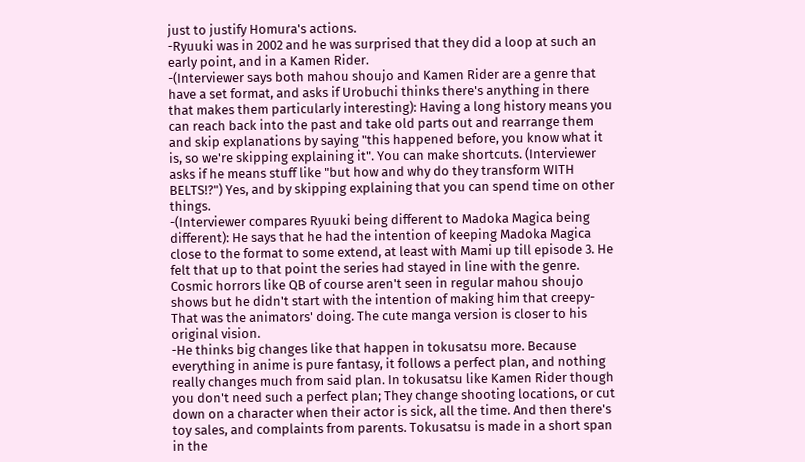just to justify Homura's actions.
-Ryuuki was in 2002 and he was surprised that they did a loop at such an early point, and in a Kamen Rider.
-(Interviewer says both mahou shoujo and Kamen Rider are a genre that have a set format, and asks if Urobuchi thinks there's anything in there that makes them particularly interesting): Having a long history means you can reach back into the past and take old parts out and rearrange them and skip explanations by saying "this happened before, you know what it is, so we're skipping explaining it". You can make shortcuts. (Interviewer asks if he means stuff like "but how and why do they transform WITH BELTS!?") Yes, and by skipping explaining that you can spend time on other things.
-(Interviewer compares Ryuuki being different to Madoka Magica being different): He says that he had the intention of keeping Madoka Magica close to the format to some extend, at least with Mami up till episode 3. He felt that up to that point the series had stayed in line with the genre. Cosmic horrors like QB of course aren't seen in regular mahou shoujo shows but he didn't start with the intention of making him that creepy- That was the animators' doing. The cute manga version is closer to his original vision.
-He thinks big changes like that happen in tokusatsu more. Because everything in anime is pure fantasy, it follows a perfect plan, and nothing really changes much from said plan. In tokusatsu like Kamen Rider though you don't need such a perfect plan; They change shooting locations, or cut down on a character when their actor is sick, all the time. And then there's toy sales, and complaints from parents. Tokusatsu is made in a short span in the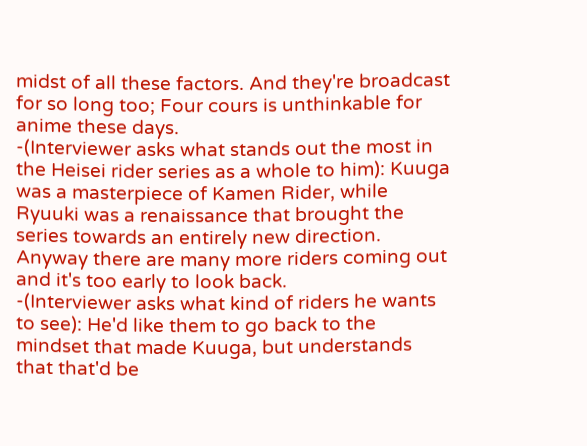midst of all these factors. And they're broadcast for so long too; Four cours is unthinkable for anime these days.
-(Interviewer asks what stands out the most in the Heisei rider series as a whole to him): Kuuga was a masterpiece of Kamen Rider, while Ryuuki was a renaissance that brought the series towards an entirely new direction. Anyway there are many more riders coming out and it's too early to look back.
-(Interviewer asks what kind of riders he wants to see): He'd like them to go back to the mindset that made Kuuga, but understands that that'd be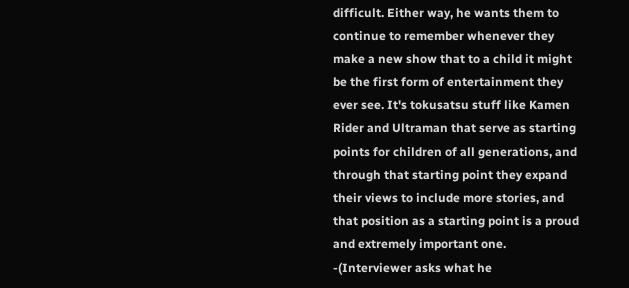difficult. Either way, he wants them to continue to remember whenever they make a new show that to a child it might be the first form of entertainment they ever see. It's tokusatsu stuff like Kamen Rider and Ultraman that serve as starting points for children of all generations, and through that starting point they expand their views to include more stories, and that position as a starting point is a proud and extremely important one.
-(Interviewer asks what he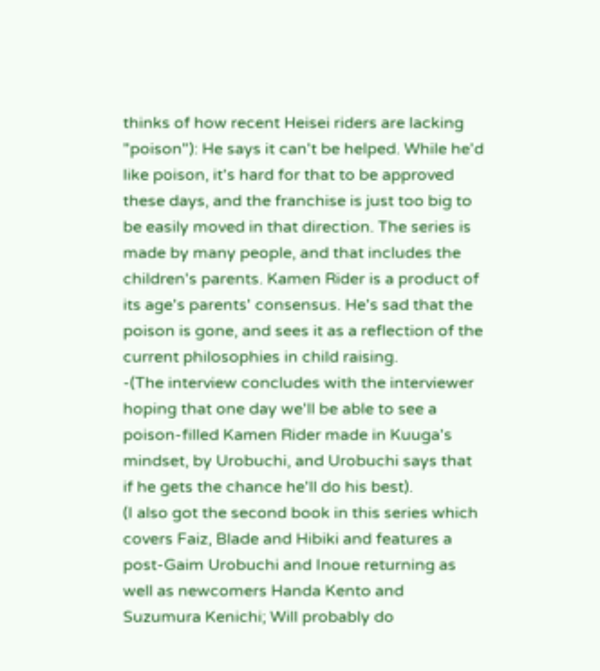thinks of how recent Heisei riders are lacking "poison"): He says it can't be helped. While he'd like poison, it's hard for that to be approved these days, and the franchise is just too big to be easily moved in that direction. The series is made by many people, and that includes the children's parents. Kamen Rider is a product of its age's parents' consensus. He's sad that the poison is gone, and sees it as a reflection of the current philosophies in child raising.
-(The interview concludes with the interviewer hoping that one day we'll be able to see a poison-filled Kamen Rider made in Kuuga's mindset, by Urobuchi, and Urobuchi says that if he gets the chance he'll do his best).
(I also got the second book in this series which covers Faiz, Blade and Hibiki and features a post-Gaim Urobuchi and Inoue returning as well as newcomers Handa Kento and Suzumura Kenichi; Will probably do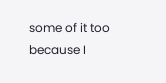some of it too because I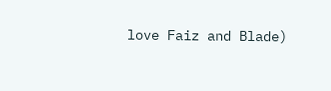love Faiz and Blade)